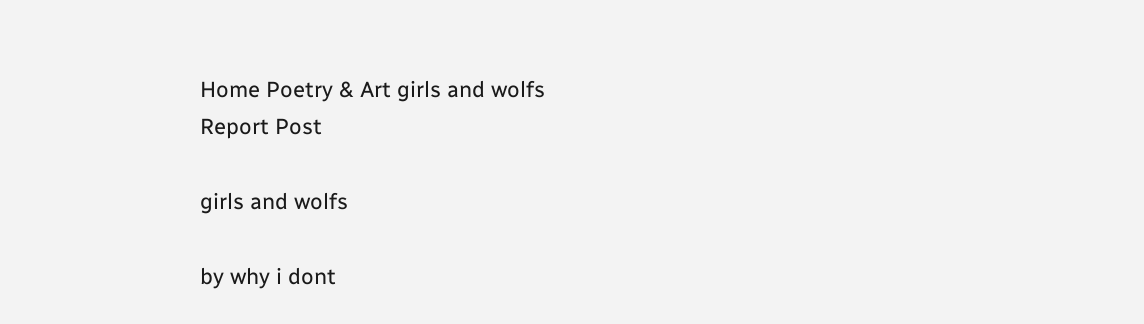Home Poetry & Art girls and wolfs
Report Post

girls and wolfs

by why i dont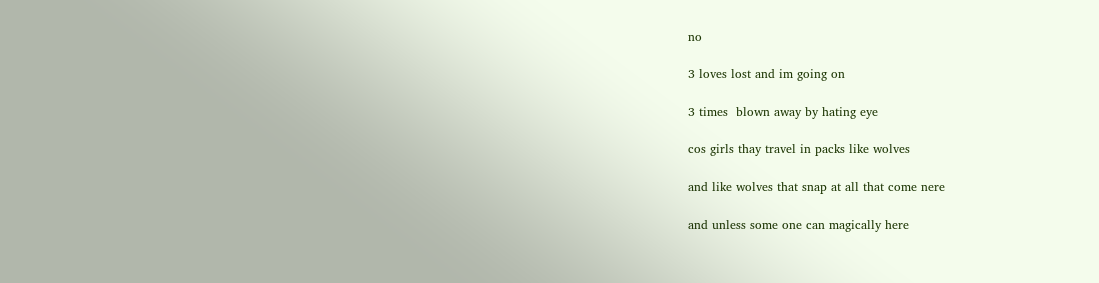no

3 loves lost and im going on

3 times  blown away by hating eye

cos girls thay travel in packs like wolves

and like wolves that snap at all that come nere

and unless some one can magically here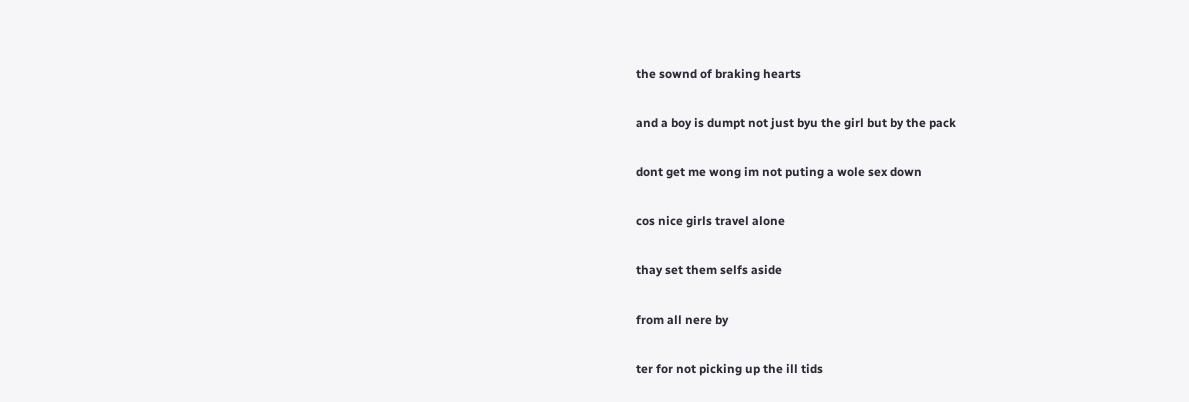the sownd of braking hearts

and a boy is dumpt not just byu the girl but by the pack

dont get me wong im not puting a wole sex down

cos nice girls travel alone

thay set them selfs aside

from all nere by

ter for not picking up the ill tids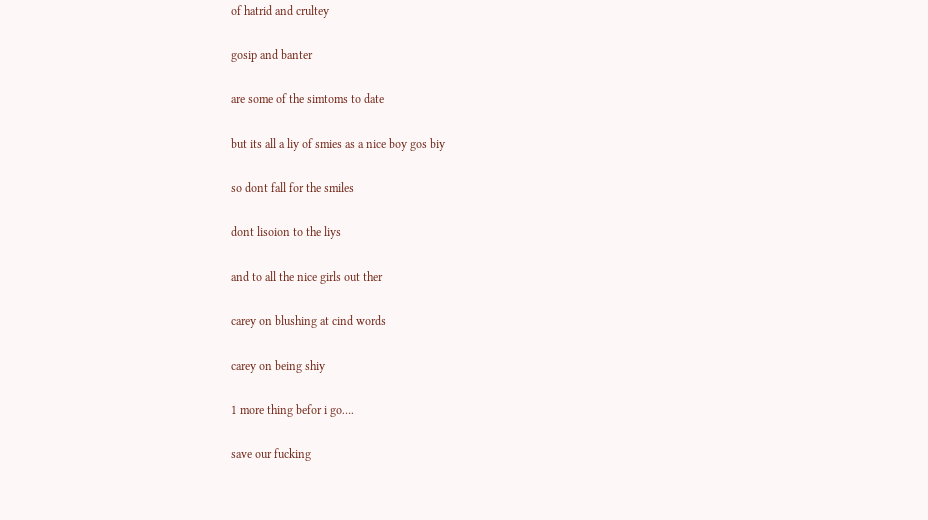of hatrid and crultey

gosip and banter

are some of the simtoms to date

but its all a liy of smies as a nice boy gos biy

so dont fall for the smiles

dont lisoion to the liys

and to all the nice girls out ther

carey on blushing at cind words

carey on being shiy

1 more thing befor i go….

save our fucking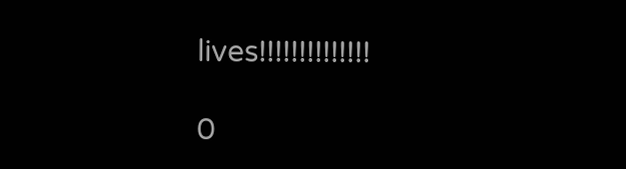lives!!!!!!!!!!!!!!

0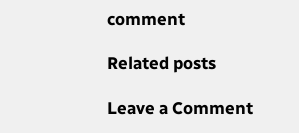comment

Related posts

Leave a Comment